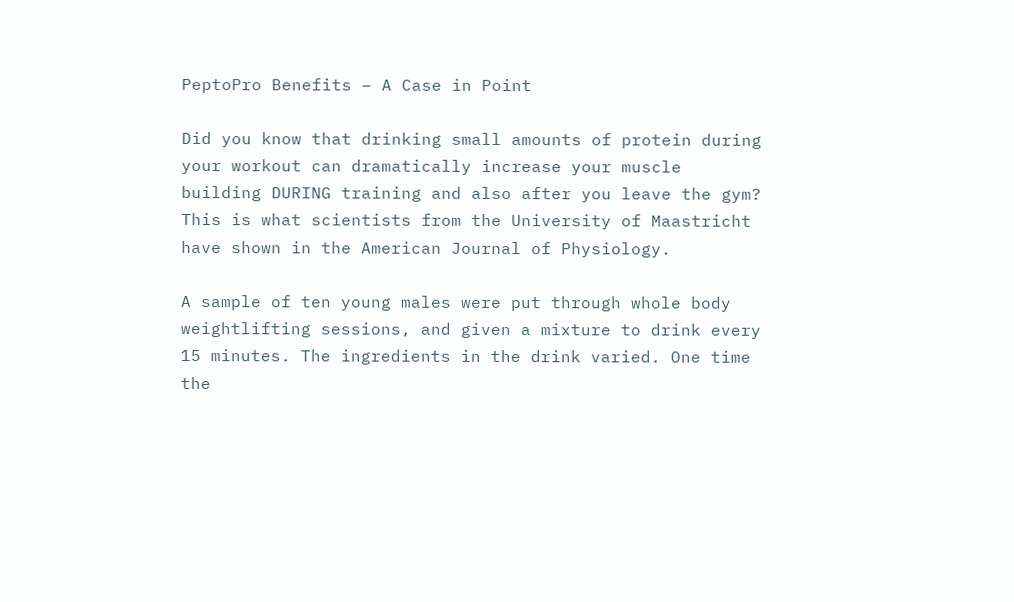PeptoPro Benefits – A Case in Point

Did you know that drinking small amounts of protein during your workout can dramatically increase your muscle building DURING training and also after you leave the gym? This is what scientists from the University of Maastricht have shown in the American Journal of Physiology.

A sample of ten young males were put through whole body weightlifting sessions, and given a mixture to drink every 15 minutes. The ingredients in the drink varied. One time the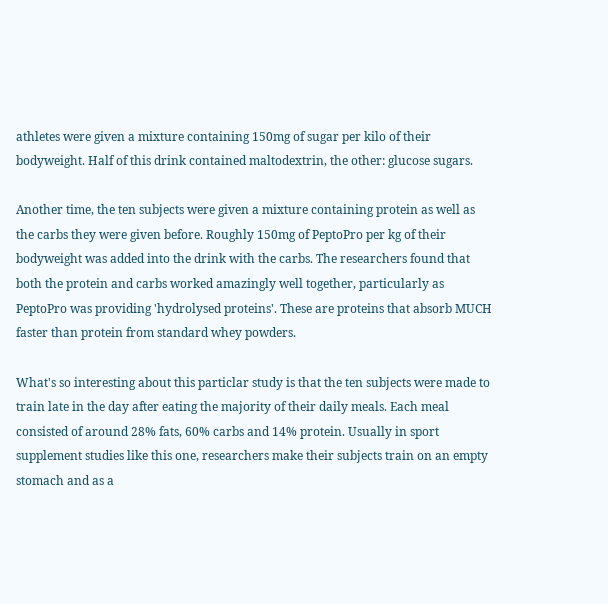athletes were given a mixture containing 150mg of sugar per kilo of their bodyweight. Half of this drink contained maltodextrin, the other: glucose sugars.

Another time, the ten subjects were given a mixture containing protein as well as the carbs they were given before. Roughly 150mg of PeptoPro per kg of their bodyweight was added into the drink with the carbs. The researchers found that both the protein and carbs worked amazingly well together, particularly as PeptoPro was providing 'hydrolysed proteins'. These are proteins that absorb MUCH faster than protein from standard whey powders.

What's so interesting about this particlar study is that the ten subjects were made to train late in the day after eating the majority of their daily meals. Each meal consisted of around 28% fats, 60% carbs and 14% protein. Usually in sport supplement studies like this one, researchers make their subjects train on an empty stomach and as a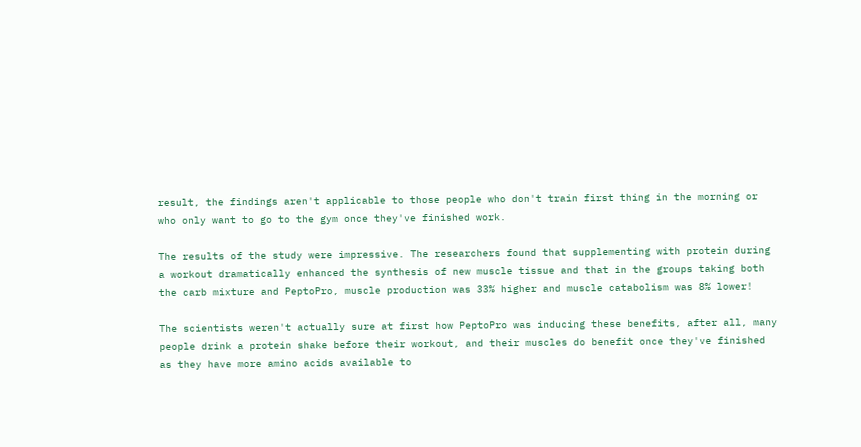result, the findings aren't applicable to those people who don't train first thing in the morning or who only want to go to the gym once they've finished work.

The results of the study were impressive. The researchers found that supplementing with protein during a workout dramatically enhanced the synthesis of new muscle tissue and that in the groups taking both the carb mixture and PeptoPro, muscle production was 33% higher and muscle catabolism was 8% lower!

The scientists weren't actually sure at first how PeptoPro was inducing these benefits, after all, many people drink a protein shake before their workout, and their muscles do benefit once they've finished as they have more amino acids available to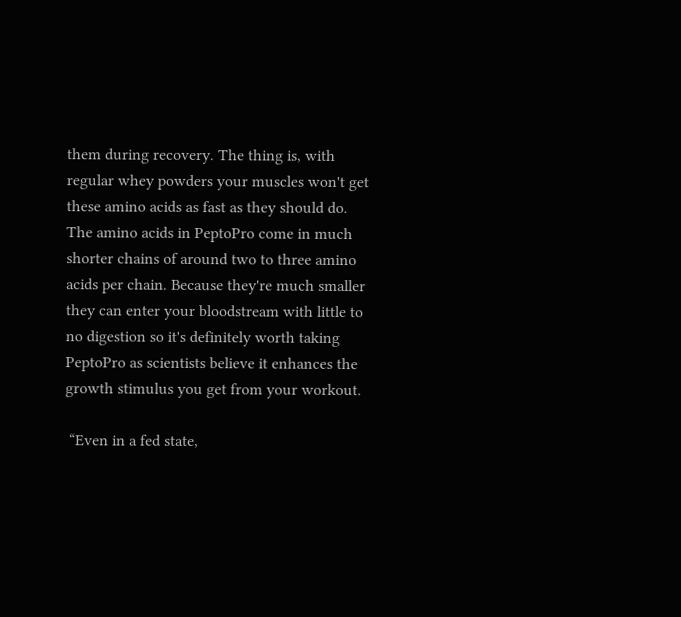them during recovery. The thing is, with regular whey powders your muscles won't get these amino acids as fast as they should do. The amino acids in PeptoPro come in much shorter chains of around two to three amino acids per chain. Because they're much smaller they can enter your bloodstream with little to no digestion so it's definitely worth taking PeptoPro as scientists believe it enhances the growth stimulus you get from your workout.

 “Even in a fed state,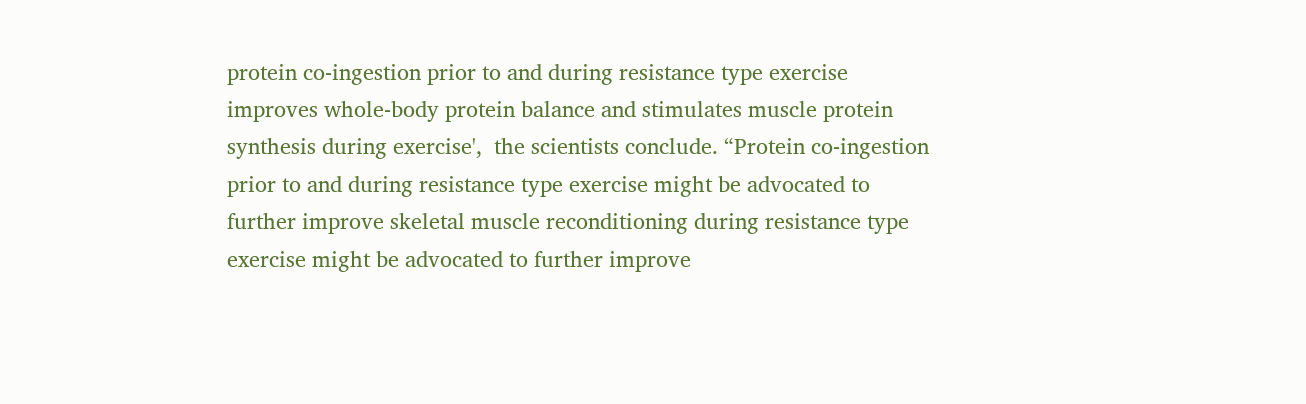protein co-ingestion prior to and during resistance type exercise improves whole-body protein balance and stimulates muscle protein synthesis during exercise',  the scientists conclude. “Protein co-ingestion prior to and during resistance type exercise might be advocated to further improve skeletal muscle reconditioning during resistance type exercise might be advocated to further improve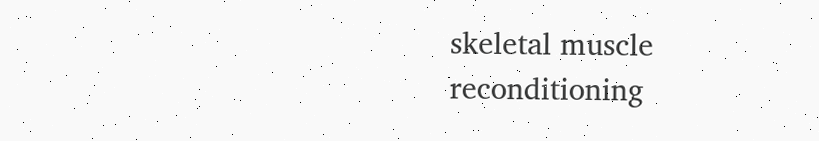skeletal muscle reconditioning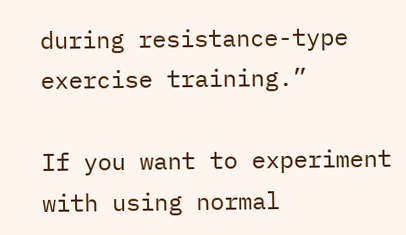during resistance-type exercise training.”

If you want to experiment with using normal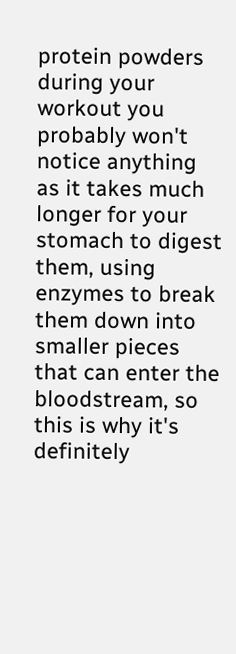protein powders during your workout you probably won't notice anything as it takes much longer for your stomach to digest them, using enzymes to break them down into smaller pieces that can enter the bloodstream, so this is why it's definitely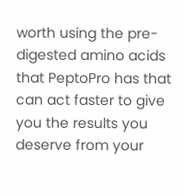worth using the pre-digested amino acids that PeptoPro has that can act faster to give you the results you deserve from your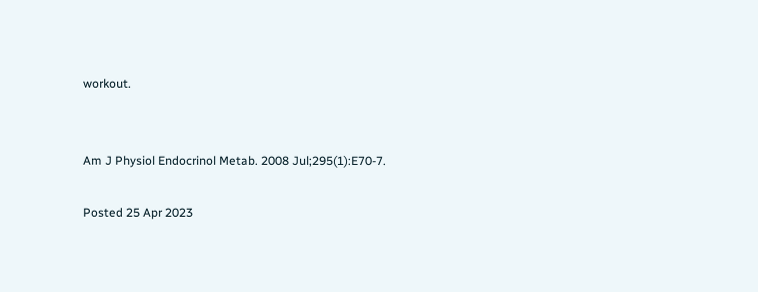workout.


Am J Physiol Endocrinol Metab. 2008 Jul;295(1):E70-7.

Posted 25 Apr 2023